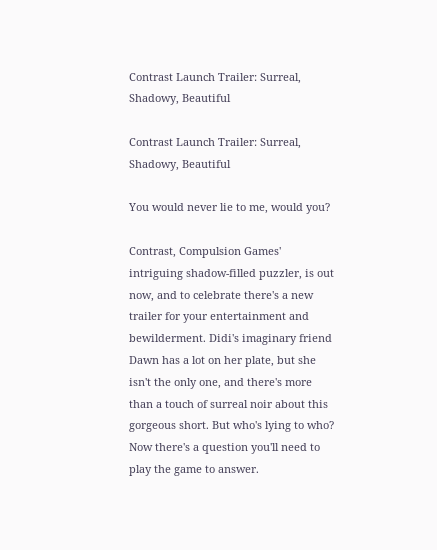Contrast Launch Trailer: Surreal, Shadowy, Beautiful

Contrast Launch Trailer: Surreal, Shadowy, Beautiful

You would never lie to me, would you?

Contrast, Compulsion Games' intriguing shadow-filled puzzler, is out now, and to celebrate there's a new trailer for your entertainment and bewilderment. Didi's imaginary friend Dawn has a lot on her plate, but she isn't the only one, and there's more than a touch of surreal noir about this gorgeous short. But who's lying to who? Now there's a question you'll need to play the game to answer.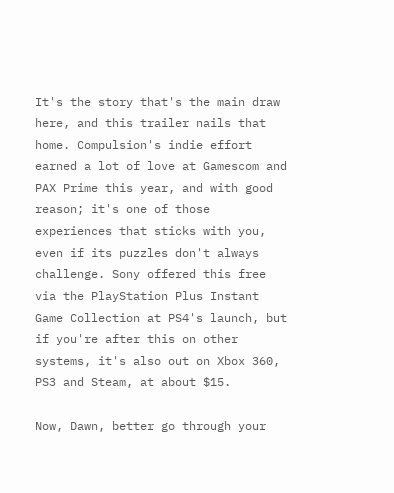It's the story that's the main draw here, and this trailer nails that home. Compulsion's indie effort earned a lot of love at Gamescom and PAX Prime this year, and with good reason; it's one of those experiences that sticks with you, even if its puzzles don't always challenge. Sony offered this free via the PlayStation Plus Instant Game Collection at PS4's launch, but if you're after this on other systems, it's also out on Xbox 360, PS3 and Steam, at about $15.

Now, Dawn, better go through your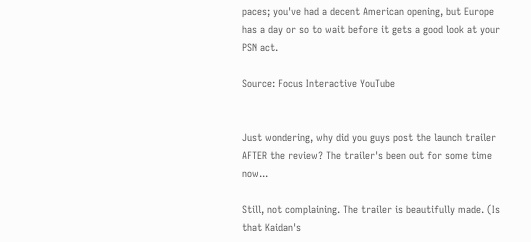paces; you've had a decent American opening, but Europe has a day or so to wait before it gets a good look at your PSN act.

Source: Focus Interactive YouTube


Just wondering, why did you guys post the launch trailer AFTER the review? The trailer's been out for some time now...

Still, not complaining. The trailer is beautifully made. (Is that Kaidan's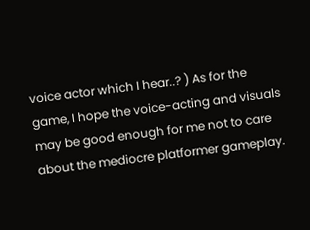voice actor which I hear..? ) As for the game, I hope the voice-acting and visuals may be good enough for me not to care about the mediocre platformer gameplay.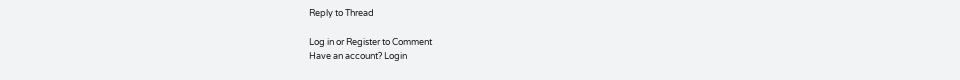Reply to Thread

Log in or Register to Comment
Have an account? Login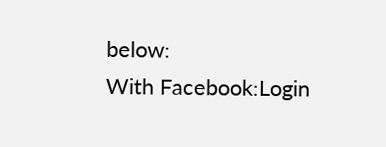below:
With Facebook:Login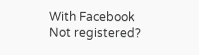With Facebook
Not registered?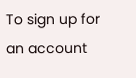To sign up for an account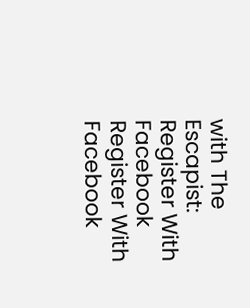with The Escapist:
Register With Facebook
Register With Facebook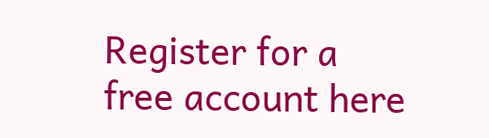Register for a free account here